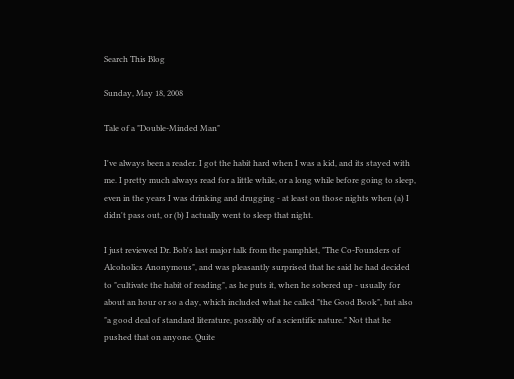Search This Blog

Sunday, May 18, 2008

Tale of a "Double-Minded Man"

I've always been a reader. I got the habit hard when I was a kid, and its stayed with me. I pretty much always read for a little while, or a long while before going to sleep, even in the years I was drinking and drugging - at least on those nights when (a) I didn't pass out, or (b) I actually went to sleep that night.

I just reviewed Dr. Bob's last major talk from the pamphlet, "The Co-Founders of Alcoholics Anonymous", and was pleasantly surprised that he said he had decided to "cultivate the habit of reading", as he puts it, when he sobered up - usually for about an hour or so a day, which included what he called "the Good Book", but also "a good deal of standard literature, possibly of a scientific nature." Not that he pushed that on anyone. Quite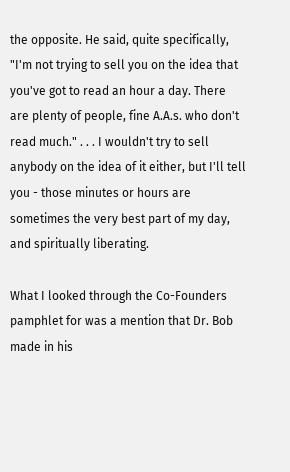the opposite. He said, quite specifically, "I'm not trying to sell you on the idea that you've got to read an hour a day. There are plenty of people, fine A.A.s. who don't read much." . . . I wouldn't try to sell anybody on the idea of it either, but I'll tell you - those minutes or hours are sometimes the very best part of my day, and spiritually liberating.

What I looked through the Co-Founders pamphlet for was a mention that Dr. Bob made in his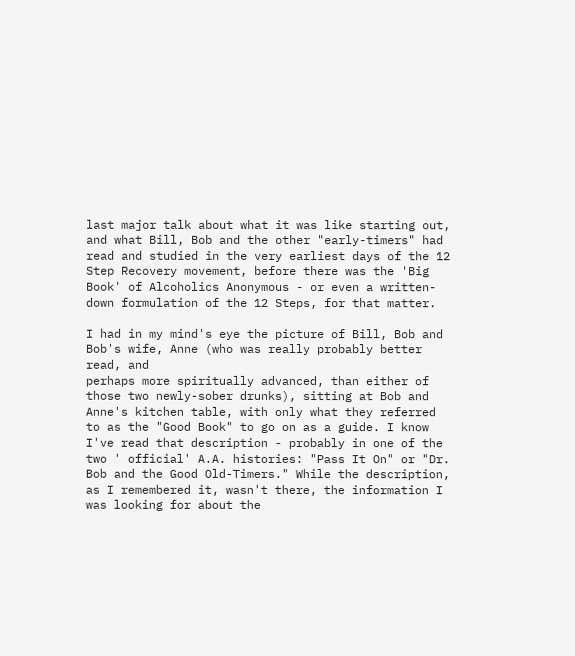last major talk about what it was like starting out, and what Bill, Bob and the other "early-timers" had read and studied in the very earliest days of the 12 Step Recovery movement, before there was the 'Big Book' of Alcoholics Anonymous - or even a written-down formulation of the 12 Steps, for that matter.

I had in my mind's eye the picture of Bill, Bob and Bob's wife, Anne (who was really probably better read, and
perhaps more spiritually advanced, than either of those two newly-sober drunks), sitting at Bob and Anne's kitchen table, with only what they referred to as the "Good Book" to go on as a guide. I know I've read that description - probably in one of the two ' official' A.A. histories: "Pass It On" or "Dr. Bob and the Good Old-Timers." While the description, as I remembered it, wasn't there, the information I was looking for about the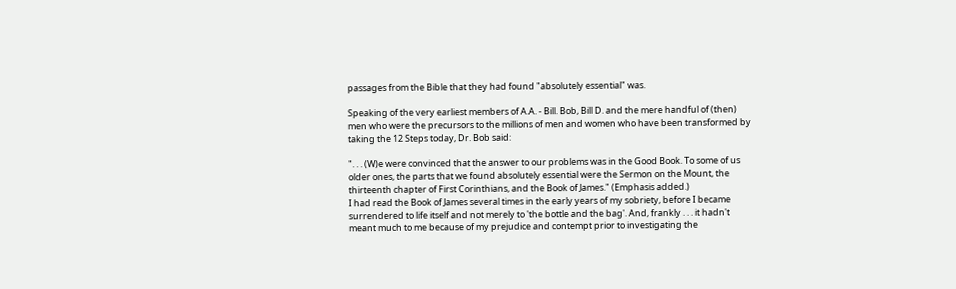passages from the Bible that they had found "absolutely essential" was.

Speaking of the very earliest members of A.A. - Bill. Bob, Bill D. and the mere handful of (then) men who were the precursors to the millions of men and women who have been transformed by taking the 12 Steps today, Dr. Bob said:

". . . (W)e were convinced that the answer to our problems was in the Good Book. To some of us older ones, the parts that we found absolutely essential were the Sermon on the Mount, the thirteenth chapter of First Corinthians, and the Book of James." (Emphasis added.)
I had read the Book of James several times in the early years of my sobriety, before I became surrendered to life itself and not merely to 'the bottle and the bag'. And, frankly . . . it hadn't meant much to me because of my prejudice and contempt prior to investigating the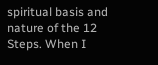spiritual basis and nature of the 12 Steps. When I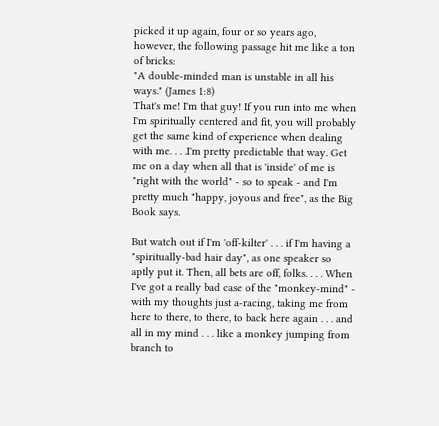picked it up again, four or so years ago, however, the following passage hit me like a ton of bricks:
"A double-minded man is unstable in all his ways." (James 1:8)
That's me! I'm that guy! If you run into me when I'm spiritually centered and fit, you will probably get the same kind of experience when dealing with me. . . .I'm pretty predictable that way. Get me on a day when all that is 'inside' of me is "right with the world" - so to speak - and I'm pretty much "happy, joyous and free", as the Big Book says.

But watch out if I'm 'off-kilter' . . . if I'm having a "spiritually-bad hair day", as one speaker so aptly put it. Then, all bets are off, folks. . . . When I've got a really bad case of the "monkey-mind" - with my thoughts just a-racing, taking me from here to there, to there, to back here again . . . and all in my mind . . . like a monkey jumping from branch to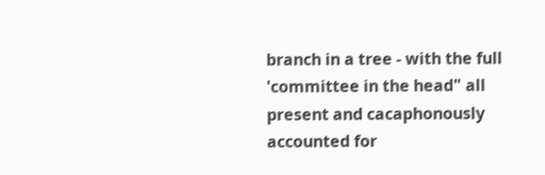branch in a tree - with the full 'committee in the head" all present and cacaphonously accounted for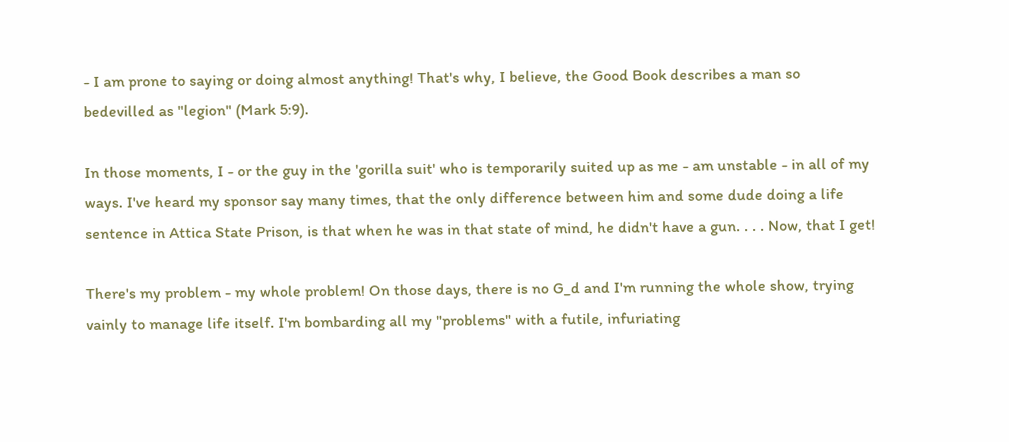- I am prone to saying or doing almost anything! That's why, I believe, the Good Book describes a man so bedevilled as "legion" (Mark 5:9).

In those moments, I - or the guy in the 'gorilla suit' who is temporarily suited up as me - am unstable - in all of my ways. I've heard my sponsor say many times, that the only difference between him and some dude doing a life sentence in Attica State Prison, is that when he was in that state of mind, he didn't have a gun. . . . Now, that I get!

There's my problem - my whole problem! On those days, there is no G_d and I'm running the whole show, trying vainly to manage life itself. I'm bombarding all my "problems" with a futile, infuriating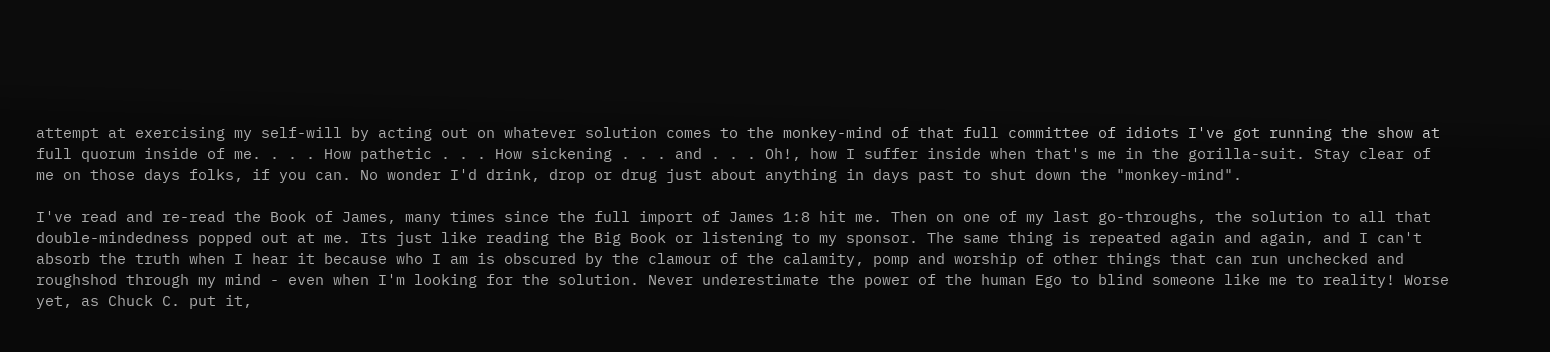attempt at exercising my self-will by acting out on whatever solution comes to the monkey-mind of that full committee of idiots I've got running the show at full quorum inside of me. . . . How pathetic . . . How sickening . . . and . . . Oh!, how I suffer inside when that's me in the gorilla-suit. Stay clear of me on those days folks, if you can. No wonder I'd drink, drop or drug just about anything in days past to shut down the "monkey-mind".

I've read and re-read the Book of James, many times since the full import of James 1:8 hit me. Then on one of my last go-throughs, the solution to all that double-mindedness popped out at me. Its just like reading the Big Book or listening to my sponsor. The same thing is repeated again and again, and I can't absorb the truth when I hear it because who I am is obscured by the clamour of the calamity, pomp and worship of other things that can run unchecked and roughshod through my mind - even when I'm looking for the solution. Never underestimate the power of the human Ego to blind someone like me to reality! Worse yet, as Chuck C. put it,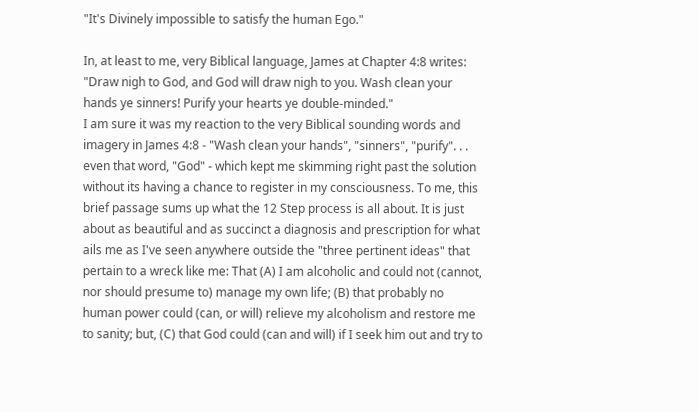"It's Divinely impossible to satisfy the human Ego."

In, at least to me, very Biblical language, James at Chapter 4:8 writes:
"Draw nigh to God, and God will draw nigh to you. Wash clean your hands ye sinners! Purify your hearts ye double-minded."
I am sure it was my reaction to the very Biblical sounding words and imagery in James 4:8 - "Wash clean your hands", "sinners", "purify". . . even that word, "God" - which kept me skimming right past the solution without its having a chance to register in my consciousness. To me, this brief passage sums up what the 12 Step process is all about. It is just about as beautiful and as succinct a diagnosis and prescription for what ails me as I've seen anywhere outside the "three pertinent ideas" that pertain to a wreck like me: That (A) I am alcoholic and could not (cannot, nor should presume to) manage my own life; (B) that probably no human power could (can, or will) relieve my alcoholism and restore me to sanity; but, (C) that God could (can and will) if I seek him out and try to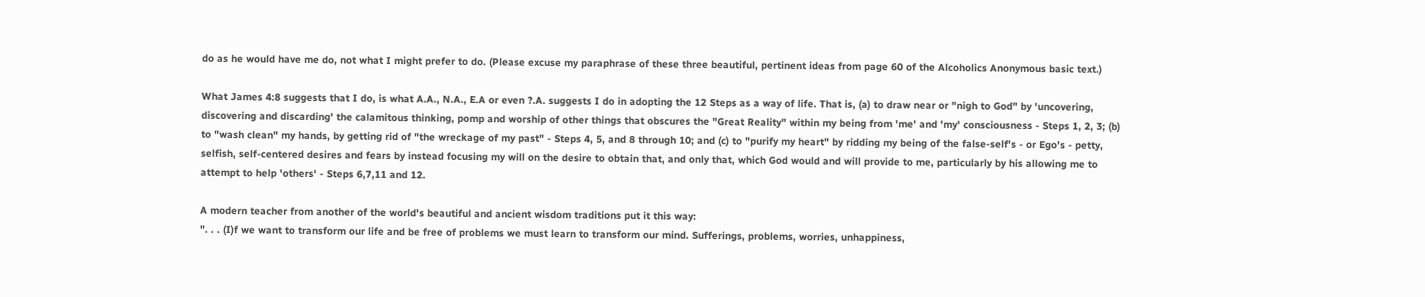do as he would have me do, not what I might prefer to do. (Please excuse my paraphrase of these three beautiful, pertinent ideas from page 60 of the Alcoholics Anonymous basic text.)

What James 4:8 suggests that I do, is what A.A., N.A., E.A or even ?.A. suggests I do in adopting the 12 Steps as a way of life. That is, (a) to draw near or "nigh to God" by 'uncovering, discovering and discarding' the calamitous thinking, pomp and worship of other things that obscures the "Great Reality" within my being from 'me' and 'my' consciousness - Steps 1, 2, 3; (b) to "wash clean" my hands, by getting rid of "the wreckage of my past" - Steps 4, 5, and 8 through 10; and (c) to "purify my heart" by ridding my being of the false-self's - or Ego's - petty, selfish, self-centered desires and fears by instead focusing my will on the desire to obtain that, and only that, which God would and will provide to me, particularly by his allowing me to attempt to help 'others' - Steps 6,7,11 and 12.

A modern teacher from another of the world's beautiful and ancient wisdom traditions put it this way:
". . . (I)f we want to transform our life and be free of problems we must learn to transform our mind. Sufferings, problems, worries, unhappiness,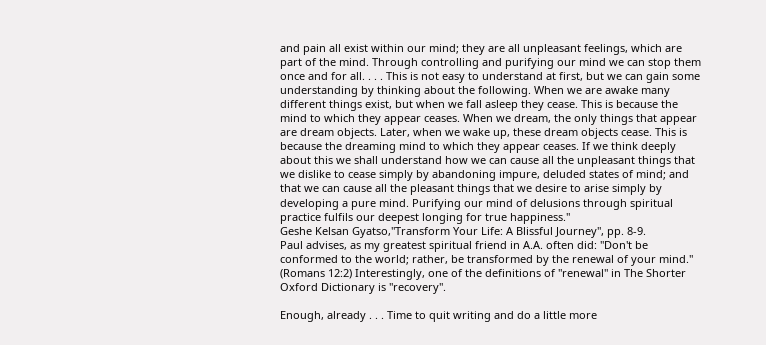and pain all exist within our mind; they are all unpleasant feelings, which are part of the mind. Through controlling and purifying our mind we can stop them once and for all. . . . This is not easy to understand at first, but we can gain some understanding by thinking about the following. When we are awake many different things exist, but when we fall asleep they cease. This is because the mind to which they appear ceases. When we dream, the only things that appear are dream objects. Later, when we wake up, these dream objects cease. This is because the dreaming mind to which they appear ceases. If we think deeply about this we shall understand how we can cause all the unpleasant things that we dislike to cease simply by abandoning impure, deluded states of mind; and that we can cause all the pleasant things that we desire to arise simply by developing a pure mind. Purifying our mind of delusions through spiritual practice fulfils our deepest longing for true happiness."
Geshe Kelsan Gyatso,"Transform Your Life: A Blissful Journey", pp. 8-9.
Paul advises, as my greatest spiritual friend in A.A. often did: "Don't be conformed to the world; rather, be transformed by the renewal of your mind." (Romans 12:2) Interestingly, one of the definitions of "renewal" in The Shorter Oxford Dictionary is "recovery".

Enough, already . . . Time to quit writing and do a little more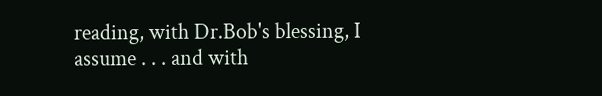reading, with Dr.Bob's blessing, I assume . . . and with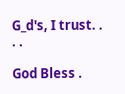G_d's, I trust. . . .

God Bless .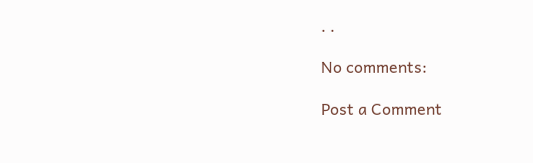. .

No comments:

Post a Comment